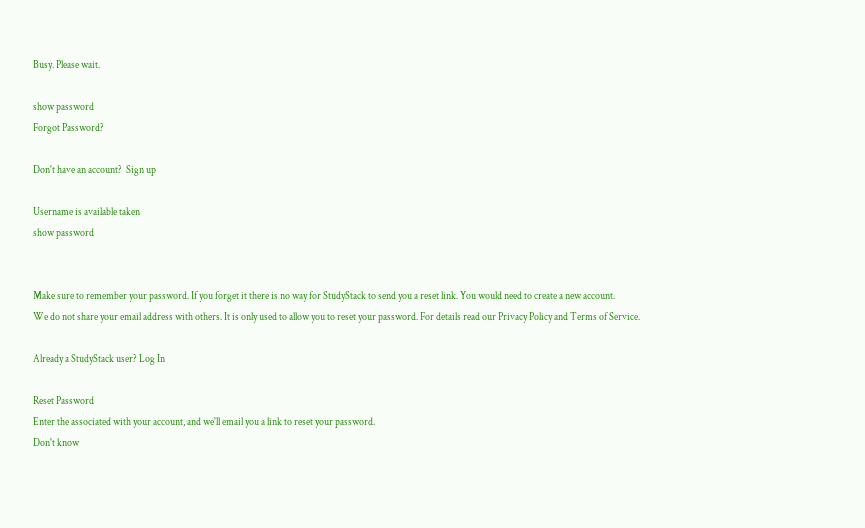Busy. Please wait.

show password
Forgot Password?

Don't have an account?  Sign up

Username is available taken
show password


Make sure to remember your password. If you forget it there is no way for StudyStack to send you a reset link. You would need to create a new account.
We do not share your email address with others. It is only used to allow you to reset your password. For details read our Privacy Policy and Terms of Service.

Already a StudyStack user? Log In

Reset Password
Enter the associated with your account, and we'll email you a link to reset your password.
Don't know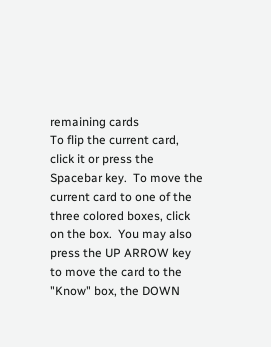remaining cards
To flip the current card, click it or press the Spacebar key.  To move the current card to one of the three colored boxes, click on the box.  You may also press the UP ARROW key to move the card to the "Know" box, the DOWN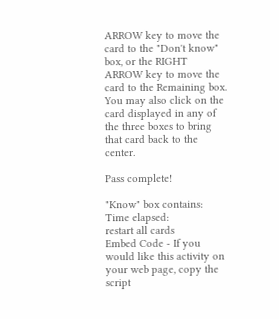ARROW key to move the card to the "Don't know" box, or the RIGHT ARROW key to move the card to the Remaining box.  You may also click on the card displayed in any of the three boxes to bring that card back to the center.

Pass complete!

"Know" box contains:
Time elapsed:
restart all cards
Embed Code - If you would like this activity on your web page, copy the script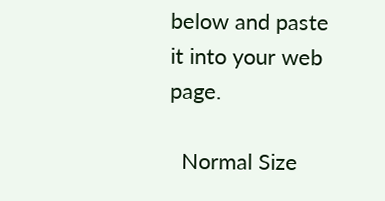below and paste it into your web page.

  Normal Size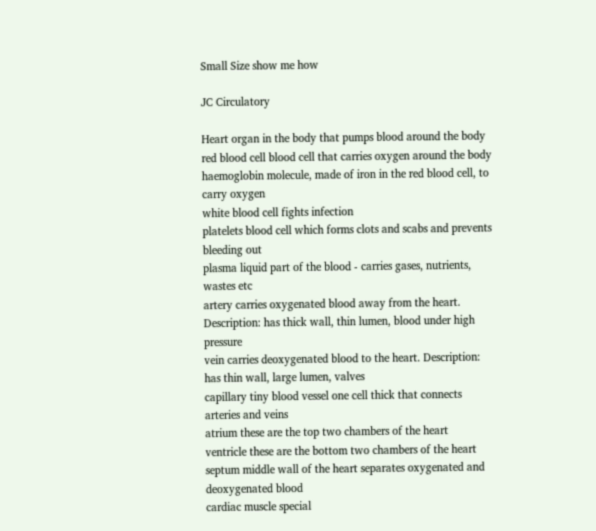Small Size show me how

JC Circulatory

Heart organ in the body that pumps blood around the body
red blood cell blood cell that carries oxygen around the body
haemoglobin molecule, made of iron in the red blood cell, to carry oxygen
white blood cell fights infection
platelets blood cell which forms clots and scabs and prevents bleeding out
plasma liquid part of the blood - carries gases, nutrients, wastes etc
artery carries oxygenated blood away from the heart. Description: has thick wall, thin lumen, blood under high pressure
vein carries deoxygenated blood to the heart. Description: has thin wall, large lumen, valves
capillary tiny blood vessel one cell thick that connects arteries and veins
atrium these are the top two chambers of the heart
ventricle these are the bottom two chambers of the heart
septum middle wall of the heart separates oxygenated and deoxygenated blood
cardiac muscle special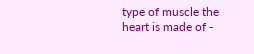type of muscle the heart is made of -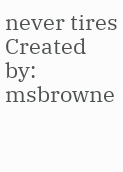never tires
Created by: msbrowne